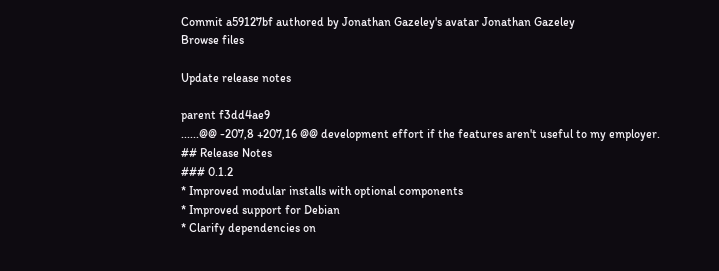Commit a59127bf authored by Jonathan Gazeley's avatar Jonathan Gazeley
Browse files

Update release notes

parent f3dd4ae9
......@@ -207,8 +207,16 @@ development effort if the features aren't useful to my employer.
## Release Notes
### 0.1.2
* Improved modular installs with optional components
* Improved support for Debian
* Clarify dependencies on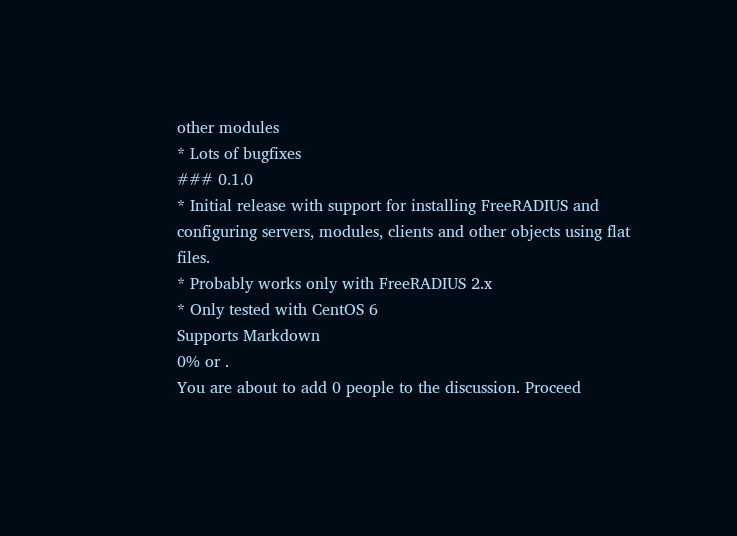other modules
* Lots of bugfixes
### 0.1.0
* Initial release with support for installing FreeRADIUS and configuring servers, modules, clients and other objects using flat files.
* Probably works only with FreeRADIUS 2.x
* Only tested with CentOS 6
Supports Markdown
0% or .
You are about to add 0 people to the discussion. Proceed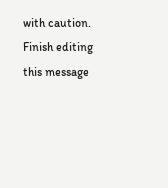with caution.
Finish editing this message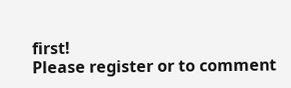first!
Please register or to comment